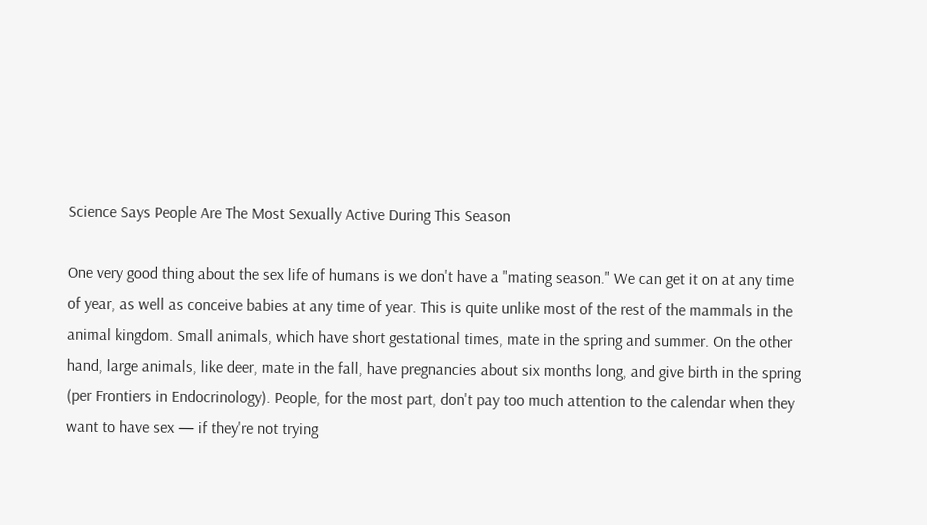Science Says People Are The Most Sexually Active During This Season

One very good thing about the sex life of humans is we don't have a "mating season." We can get it on at any time of year, as well as conceive babies at any time of year. This is quite unlike most of the rest of the mammals in the animal kingdom. Small animals, which have short gestational times, mate in the spring and summer. On the other hand, large animals, like deer, mate in the fall, have pregnancies about six months long, and give birth in the spring (per Frontiers in Endocrinology). People, for the most part, don't pay too much attention to the calendar when they want to have sex — if they're not trying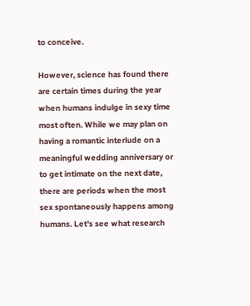to conceive.

However, science has found there are certain times during the year when humans indulge in sexy time most often. While we may plan on having a romantic interlude on a meaningful wedding anniversary or to get intimate on the next date, there are periods when the most sex spontaneously happens among humans. Let's see what research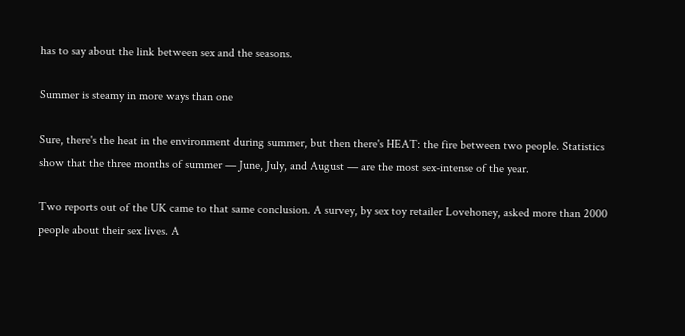has to say about the link between sex and the seasons.

Summer is steamy in more ways than one

Sure, there's the heat in the environment during summer, but then there's HEAT: the fire between two people. Statistics show that the three months of summer — June, July, and August — are the most sex-intense of the year.

Two reports out of the UK came to that same conclusion. A survey, by sex toy retailer Lovehoney, asked more than 2000 people about their sex lives. A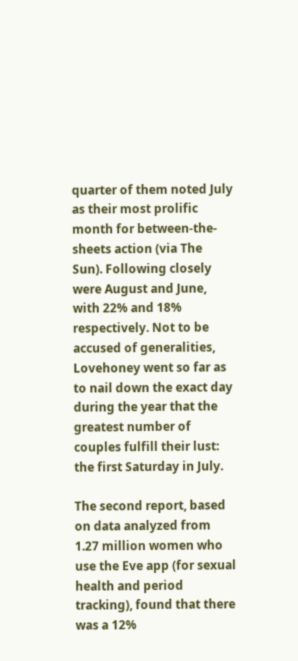quarter of them noted July as their most prolific month for between-the-sheets action (via The Sun). Following closely were August and June, with 22% and 18% respectively. Not to be accused of generalities, Lovehoney went so far as to nail down the exact day during the year that the greatest number of couples fulfill their lust: the first Saturday in July.

The second report, based on data analyzed from 1.27 million women who use the Eve app (for sexual health and period tracking), found that there was a 12%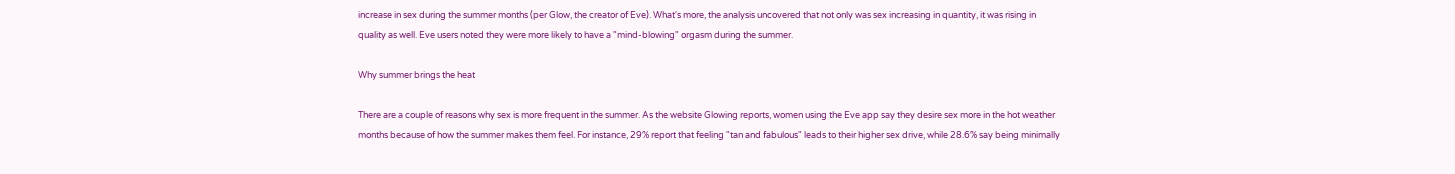increase in sex during the summer months (per Glow, the creator of Eve). What's more, the analysis uncovered that not only was sex increasing in quantity, it was rising in quality as well. Eve users noted they were more likely to have a "mind-blowing" orgasm during the summer.

Why summer brings the heat

There are a couple of reasons why sex is more frequent in the summer. As the website Glowing reports, women using the Eve app say they desire sex more in the hot weather months because of how the summer makes them feel. For instance, 29% report that feeling "tan and fabulous" leads to their higher sex drive, while 28.6% say being minimally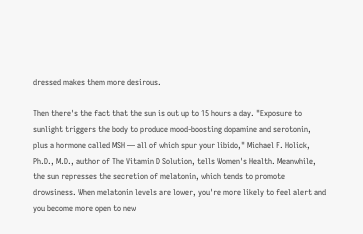dressed makes them more desirous.

Then there's the fact that the sun is out up to 15 hours a day. "Exposure to sunlight triggers the body to produce mood-boosting dopamine and serotonin, plus a hormone called MSH — all of which spur your libido," Michael F. Holick, Ph.D., M.D., author of The Vitamin D Solution, tells Women's Health. Meanwhile, the sun represses the secretion of melatonin, which tends to promote drowsiness. When melatonin levels are lower, you're more likely to feel alert and you become more open to new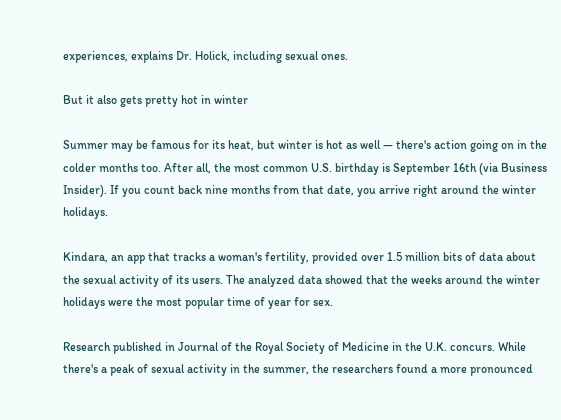experiences, explains Dr. Holick, including sexual ones.

But it also gets pretty hot in winter

Summer may be famous for its heat, but winter is hot as well — there's action going on in the colder months too. After all, the most common U.S. birthday is September 16th (via Business Insider). If you count back nine months from that date, you arrive right around the winter holidays.

Kindara, an app that tracks a woman's fertility, provided over 1.5 million bits of data about the sexual activity of its users. The analyzed data showed that the weeks around the winter holidays were the most popular time of year for sex.

Research published in Journal of the Royal Society of Medicine in the U.K. concurs. While there's a peak of sexual activity in the summer, the researchers found a more pronounced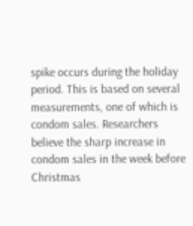spike occurs during the holiday period. This is based on several measurements, one of which is condom sales. Researchers believe the sharp increase in condom sales in the week before Christmas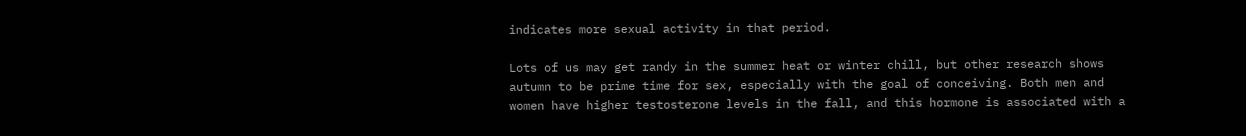indicates more sexual activity in that period.

Lots of us may get randy in the summer heat or winter chill, but other research shows autumn to be prime time for sex, especially with the goal of conceiving. Both men and women have higher testosterone levels in the fall, and this hormone is associated with a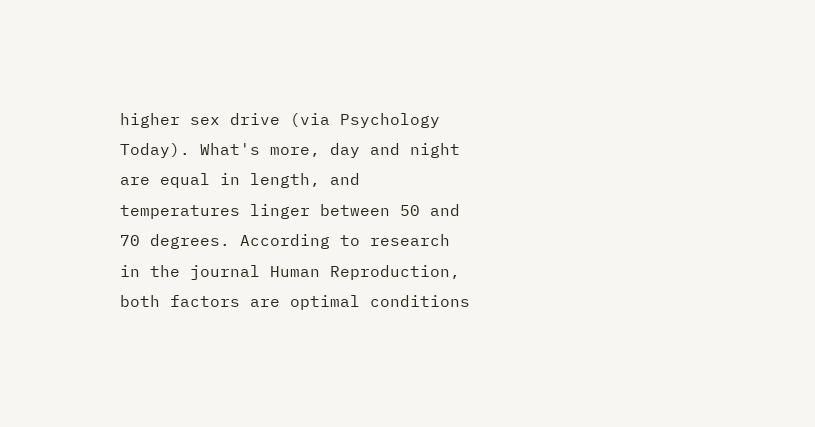higher sex drive (via Psychology Today). What's more, day and night are equal in length, and temperatures linger between 50 and 70 degrees. According to research in the journal Human Reproduction, both factors are optimal conditions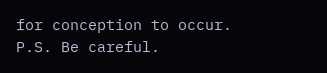for conception to occur. P.S. Be careful.